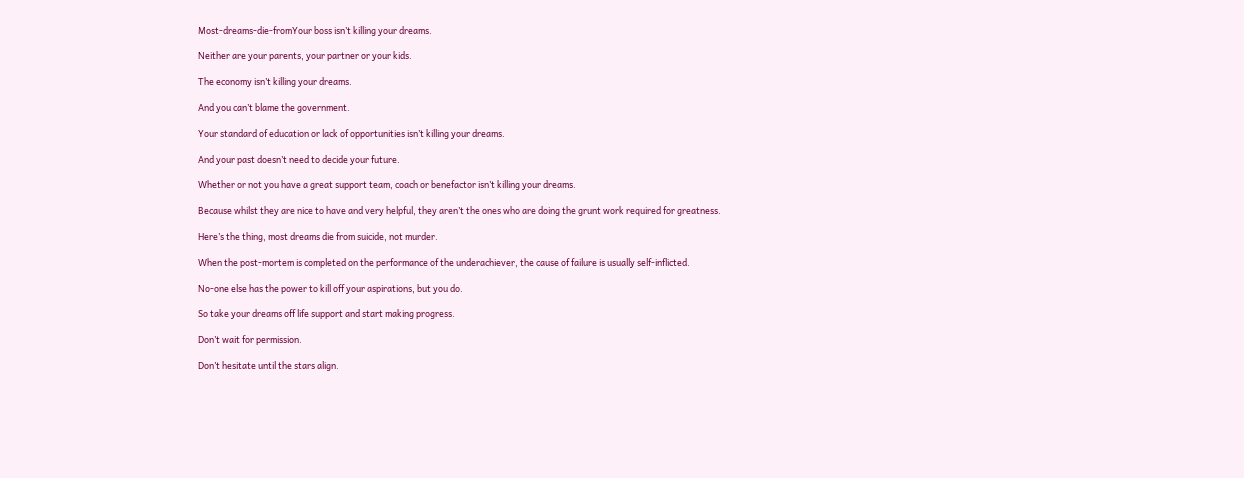Most-dreams-die-fromYour boss isn’t killing your dreams.

Neither are your parents, your partner or your kids.

The economy isn’t killing your dreams.

And you can’t blame the government.

Your standard of education or lack of opportunities isn’t killing your dreams.

And your past doesn’t need to decide your future.

Whether or not you have a great support team, coach or benefactor isn’t killing your dreams.

Because whilst they are nice to have and very helpful, they aren’t the ones who are doing the grunt work required for greatness.

Here’s the thing, most dreams die from suicide, not murder.

When the post-mortem is completed on the performance of the underachiever, the cause of failure is usually self-inflicted.

No-one else has the power to kill off your aspirations, but you do.

So take your dreams off life support and start making progress.

Don’t wait for permission.

Don’t hesitate until the stars align.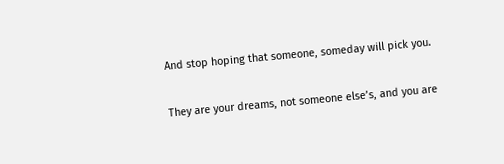And stop hoping that someone, someday will pick you.

They are your dreams, not someone else’s, and you are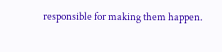responsible for making them happen.